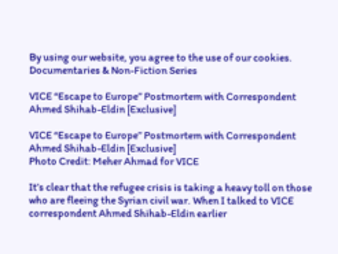By using our website, you agree to the use of our cookies.
Documentaries & Non-Fiction Series

VICE “Escape to Europe” Postmortem with Correspondent Ahmed Shihab-Eldin [Exclusive]

VICE “Escape to Europe” Postmortem with Correspondent Ahmed Shihab-Eldin [Exclusive]
Photo Credit: Meher Ahmad for VICE

It’s clear that the refugee crisis is taking a heavy toll on those who are fleeing the Syrian civil war. When I talked to VICE correspondent Ahmed Shihab-Eldin earlier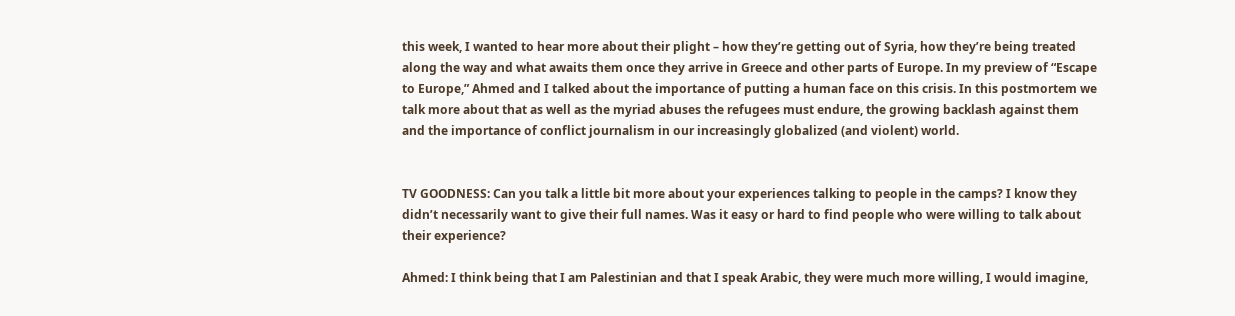this week, I wanted to hear more about their plight – how they’re getting out of Syria, how they’re being treated along the way and what awaits them once they arrive in Greece and other parts of Europe. In my preview of “Escape to Europe,” Ahmed and I talked about the importance of putting a human face on this crisis. In this postmortem we talk more about that as well as the myriad abuses the refugees must endure, the growing backlash against them and the importance of conflict journalism in our increasingly globalized (and violent) world.


TV GOODNESS: Can you talk a little bit more about your experiences talking to people in the camps? I know they didn’t necessarily want to give their full names. Was it easy or hard to find people who were willing to talk about their experience?

Ahmed: I think being that I am Palestinian and that I speak Arabic, they were much more willing, I would imagine,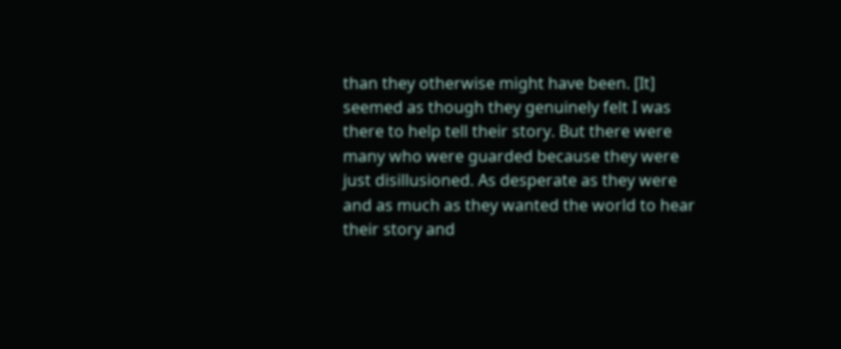than they otherwise might have been. [It] seemed as though they genuinely felt I was there to help tell their story. But there were many who were guarded because they were just disillusioned. As desperate as they were and as much as they wanted the world to hear their story and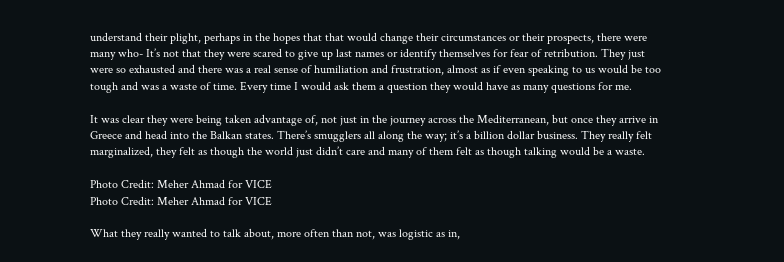understand their plight, perhaps in the hopes that that would change their circumstances or their prospects, there were many who- It’s not that they were scared to give up last names or identify themselves for fear of retribution. They just were so exhausted and there was a real sense of humiliation and frustration, almost as if even speaking to us would be too tough and was a waste of time. Every time I would ask them a question they would have as many questions for me.

It was clear they were being taken advantage of, not just in the journey across the Mediterranean, but once they arrive in Greece and head into the Balkan states. There’s smugglers all along the way; it’s a billion dollar business. They really felt marginalized, they felt as though the world just didn’t care and many of them felt as though talking would be a waste.

Photo Credit: Meher Ahmad for VICE
Photo Credit: Meher Ahmad for VICE

What they really wanted to talk about, more often than not, was logistic as in,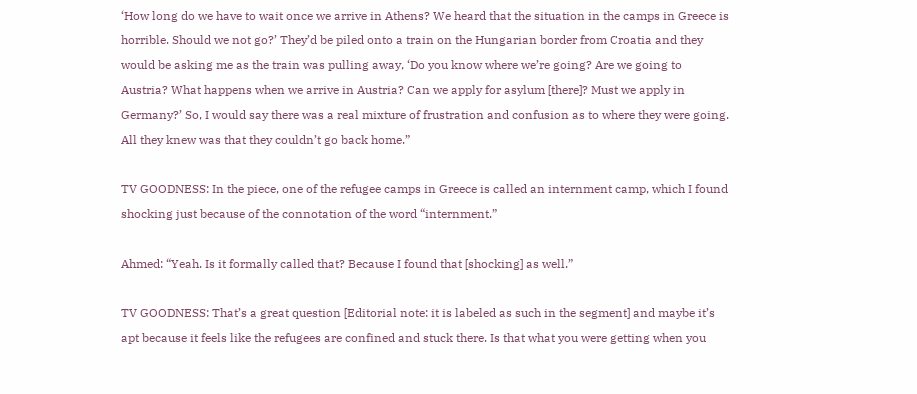‘How long do we have to wait once we arrive in Athens? We heard that the situation in the camps in Greece is horrible. Should we not go?’ They’d be piled onto a train on the Hungarian border from Croatia and they would be asking me as the train was pulling away, ‘Do you know where we’re going? Are we going to Austria? What happens when we arrive in Austria? Can we apply for asylum [there]? Must we apply in Germany?’ So, I would say there was a real mixture of frustration and confusion as to where they were going. All they knew was that they couldn’t go back home.”

TV GOODNESS: In the piece, one of the refugee camps in Greece is called an internment camp, which I found shocking just because of the connotation of the word “internment.”

Ahmed: “Yeah. Is it formally called that? Because I found that [shocking] as well.”

TV GOODNESS: That’s a great question [Editorial note: it is labeled as such in the segment] and maybe it’s apt because it feels like the refugees are confined and stuck there. Is that what you were getting when you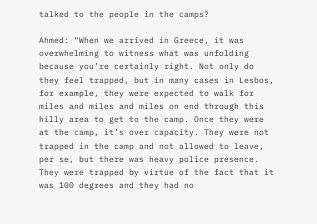talked to the people in the camps?

Ahmed: “When we arrived in Greece, it was overwhelming to witness what was unfolding because you’re certainly right. Not only do they feel trapped, but in many cases in Lesbos, for example, they were expected to walk for miles and miles and miles on end through this hilly area to get to the camp. Once they were at the camp, it’s over capacity. They were not trapped in the camp and not allowed to leave, per se, but there was heavy police presence. They were trapped by virtue of the fact that it was 100 degrees and they had no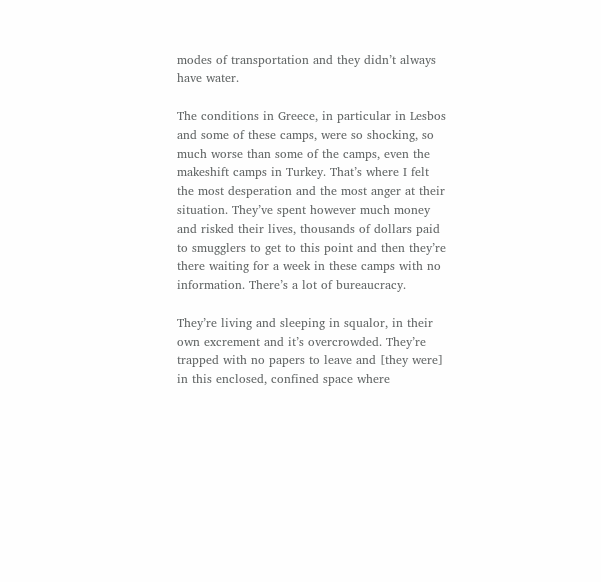modes of transportation and they didn’t always have water.

The conditions in Greece, in particular in Lesbos and some of these camps, were so shocking, so much worse than some of the camps, even the makeshift camps in Turkey. That’s where I felt the most desperation and the most anger at their situation. They’ve spent however much money and risked their lives, thousands of dollars paid to smugglers to get to this point and then they’re there waiting for a week in these camps with no information. There’s a lot of bureaucracy.

They’re living and sleeping in squalor, in their own excrement and it’s overcrowded. They’re trapped with no papers to leave and [they were] in this enclosed, confined space where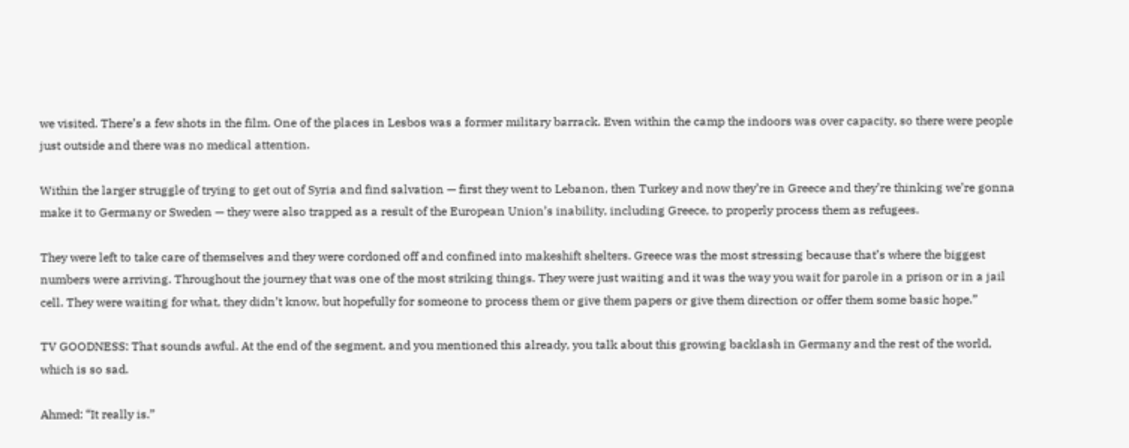we visited. There’s a few shots in the film. One of the places in Lesbos was a former military barrack. Even within the camp the indoors was over capacity, so there were people just outside and there was no medical attention.

Within the larger struggle of trying to get out of Syria and find salvation — first they went to Lebanon, then Turkey and now they’re in Greece and they’re thinking we’re gonna make it to Germany or Sweden — they were also trapped as a result of the European Union’s inability, including Greece, to properly process them as refugees.

They were left to take care of themselves and they were cordoned off and confined into makeshift shelters. Greece was the most stressing because that’s where the biggest numbers were arriving. Throughout the journey that was one of the most striking things. They were just waiting and it was the way you wait for parole in a prison or in a jail cell. They were waiting for what, they didn’t know, but hopefully for someone to process them or give them papers or give them direction or offer them some basic hope.”

TV GOODNESS: That sounds awful. At the end of the segment, and you mentioned this already, you talk about this growing backlash in Germany and the rest of the world, which is so sad.

Ahmed: “It really is.”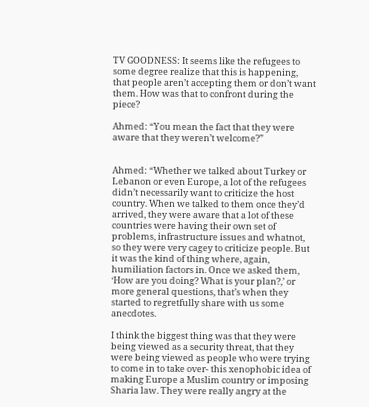TV GOODNESS: It seems like the refugees to some degree realize that this is happening, that people aren’t accepting them or don’t want them. How was that to confront during the piece?

Ahmed: “You mean the fact that they were aware that they weren’t welcome?”


Ahmed: “Whether we talked about Turkey or Lebanon or even Europe, a lot of the refugees didn’t necessarily want to criticize the host country. When we talked to them once they’d arrived, they were aware that a lot of these countries were having their own set of problems, infrastructure issues and whatnot, so they were very cagey to criticize people. But it was the kind of thing where, again, humiliation factors in. Once we asked them, ‘How are you doing? What is your plan?,’ or more general questions, that’s when they started to regretfully share with us some anecdotes.

I think the biggest thing was that they were being viewed as a security threat, that they were being viewed as people who were trying to come in to take over- this xenophobic idea of making Europe a Muslim country or imposing Sharia law. They were really angry at the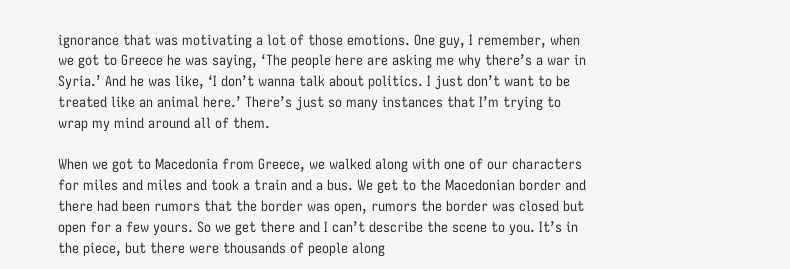ignorance that was motivating a lot of those emotions. One guy, I remember, when we got to Greece he was saying, ‘The people here are asking me why there’s a war in Syria.’ And he was like, ‘I don’t wanna talk about politics. I just don’t want to be treated like an animal here.’ There’s just so many instances that I’m trying to wrap my mind around all of them.

When we got to Macedonia from Greece, we walked along with one of our characters for miles and miles and took a train and a bus. We get to the Macedonian border and there had been rumors that the border was open, rumors the border was closed but open for a few yours. So we get there and I can’t describe the scene to you. It’s in the piece, but there were thousands of people along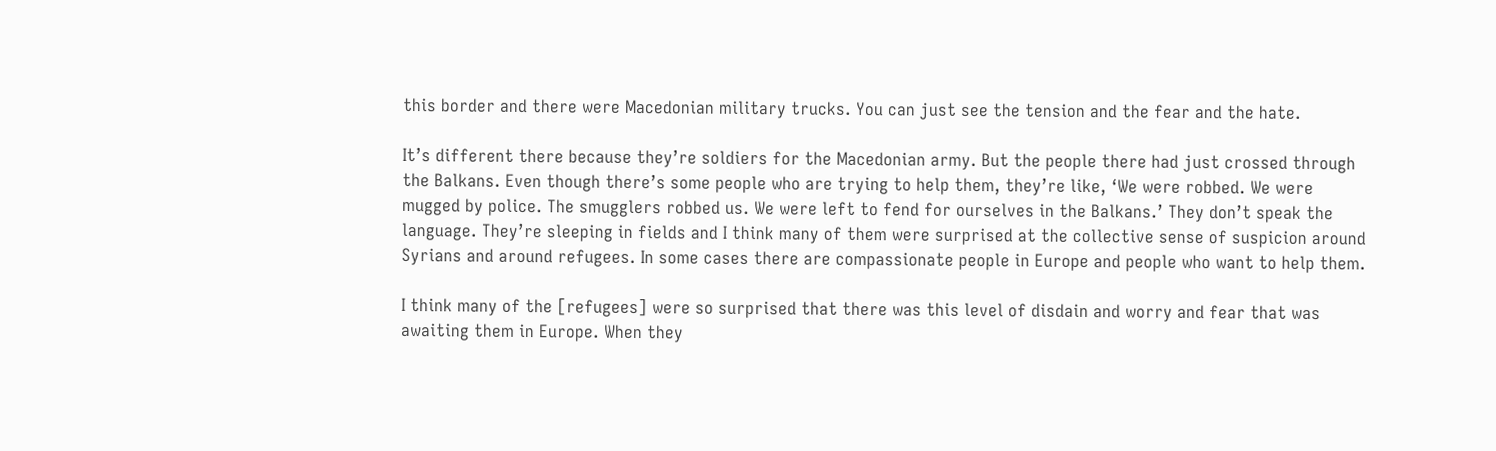this border and there were Macedonian military trucks. You can just see the tension and the fear and the hate.

It’s different there because they’re soldiers for the Macedonian army. But the people there had just crossed through the Balkans. Even though there’s some people who are trying to help them, they’re like, ‘We were robbed. We were mugged by police. The smugglers robbed us. We were left to fend for ourselves in the Balkans.’ They don’t speak the language. They’re sleeping in fields and I think many of them were surprised at the collective sense of suspicion around Syrians and around refugees. In some cases there are compassionate people in Europe and people who want to help them.

I think many of the [refugees] were so surprised that there was this level of disdain and worry and fear that was awaiting them in Europe. When they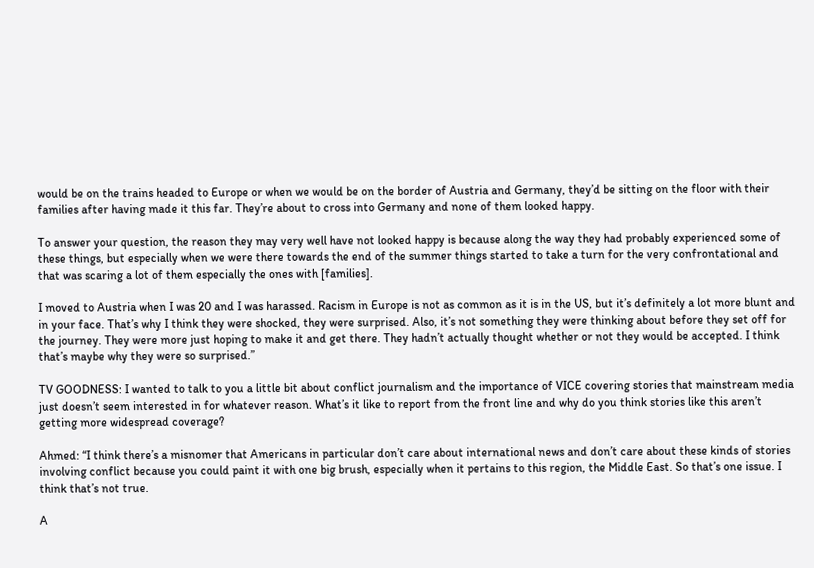would be on the trains headed to Europe or when we would be on the border of Austria and Germany, they’d be sitting on the floor with their families after having made it this far. They’re about to cross into Germany and none of them looked happy.

To answer your question, the reason they may very well have not looked happy is because along the way they had probably experienced some of these things, but especially when we were there towards the end of the summer things started to take a turn for the very confrontational and that was scaring a lot of them especially the ones with [families].

I moved to Austria when I was 20 and I was harassed. Racism in Europe is not as common as it is in the US, but it’s definitely a lot more blunt and in your face. That’s why I think they were shocked, they were surprised. Also, it’s not something they were thinking about before they set off for the journey. They were more just hoping to make it and get there. They hadn’t actually thought whether or not they would be accepted. I think that’s maybe why they were so surprised.”

TV GOODNESS: I wanted to talk to you a little bit about conflict journalism and the importance of VICE covering stories that mainstream media just doesn’t seem interested in for whatever reason. What’s it like to report from the front line and why do you think stories like this aren’t getting more widespread coverage?

Ahmed: “I think there’s a misnomer that Americans in particular don’t care about international news and don’t care about these kinds of stories involving conflict because you could paint it with one big brush, especially when it pertains to this region, the Middle East. So that’s one issue. I think that’s not true.

A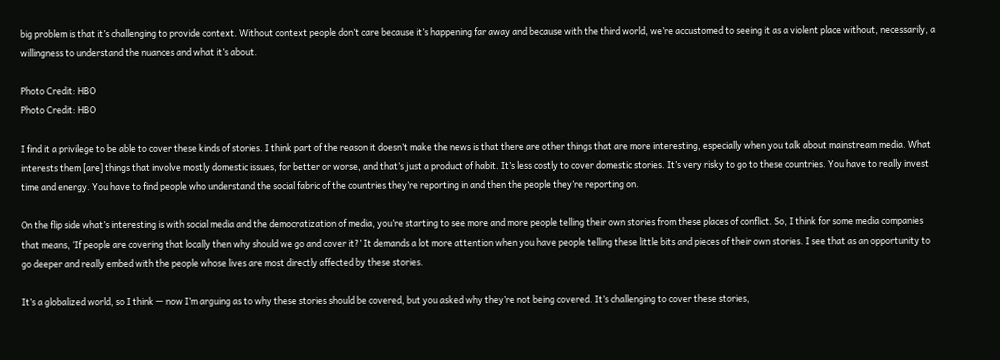big problem is that it’s challenging to provide context. Without context people don’t care because it’s happening far away and because with the third world, we’re accustomed to seeing it as a violent place without, necessarily, a willingness to understand the nuances and what it’s about.

Photo Credit: HBO
Photo Credit: HBO

I find it a privilege to be able to cover these kinds of stories. I think part of the reason it doesn’t make the news is that there are other things that are more interesting, especially when you talk about mainstream media. What interests them [are] things that involve mostly domestic issues, for better or worse, and that’s just a product of habit. It’s less costly to cover domestic stories. It’s very risky to go to these countries. You have to really invest time and energy. You have to find people who understand the social fabric of the countries they’re reporting in and then the people they’re reporting on.

On the flip side what’s interesting is with social media and the democratization of media, you’re starting to see more and more people telling their own stories from these places of conflict. So, I think for some media companies that means, ‘If people are covering that locally then why should we go and cover it?’ It demands a lot more attention when you have people telling these little bits and pieces of their own stories. I see that as an opportunity to go deeper and really embed with the people whose lives are most directly affected by these stories.

It’s a globalized world, so I think — now I’m arguing as to why these stories should be covered, but you asked why they’re not being covered. It’s challenging to cover these stories,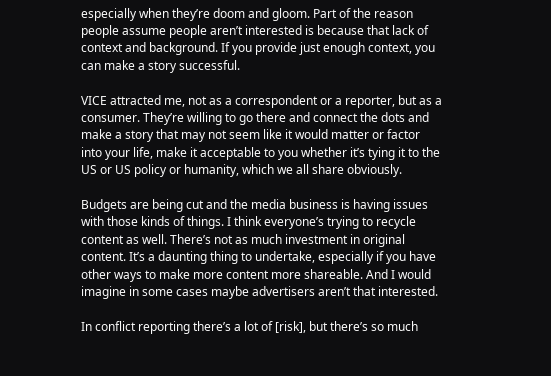especially when they’re doom and gloom. Part of the reason people assume people aren’t interested is because that lack of context and background. If you provide just enough context, you can make a story successful.

VICE attracted me, not as a correspondent or a reporter, but as a consumer. They’re willing to go there and connect the dots and make a story that may not seem like it would matter or factor into your life, make it acceptable to you whether it’s tying it to the US or US policy or humanity, which we all share obviously.

Budgets are being cut and the media business is having issues with those kinds of things. I think everyone’s trying to recycle content as well. There’s not as much investment in original content. It’s a daunting thing to undertake, especially if you have other ways to make more content more shareable. And I would imagine in some cases maybe advertisers aren’t that interested.

In conflict reporting there’s a lot of [risk], but there’s so much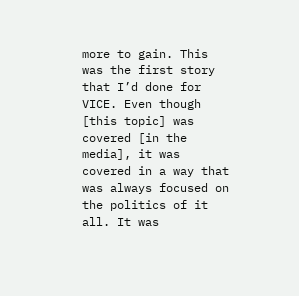more to gain. This was the first story that I’d done for VICE. Even though [this topic] was covered [in the media], it was covered in a way that was always focused on the politics of it all. It was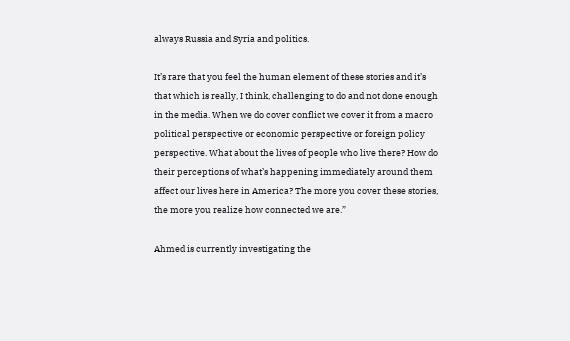always Russia and Syria and politics.

It’s rare that you feel the human element of these stories and it’s that which is really, I think, challenging to do and not done enough in the media. When we do cover conflict we cover it from a macro political perspective or economic perspective or foreign policy perspective. What about the lives of people who live there? How do their perceptions of what’s happening immediately around them affect our lives here in America? The more you cover these stories, the more you realize how connected we are.”

Ahmed is currently investigating the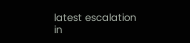latest escalation in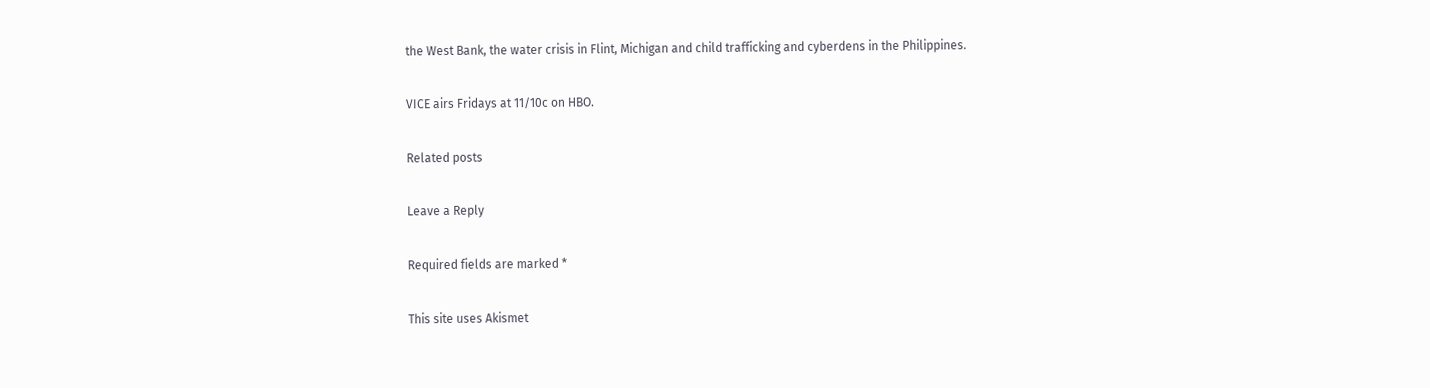the West Bank, the water crisis in Flint, Michigan and child trafficking and cyberdens in the Philippines.

VICE airs Fridays at 11/10c on HBO.

Related posts

Leave a Reply

Required fields are marked *

This site uses Akismet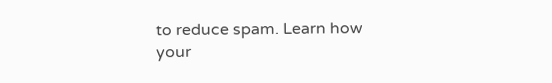to reduce spam. Learn how your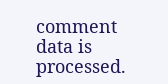comment data is processed.